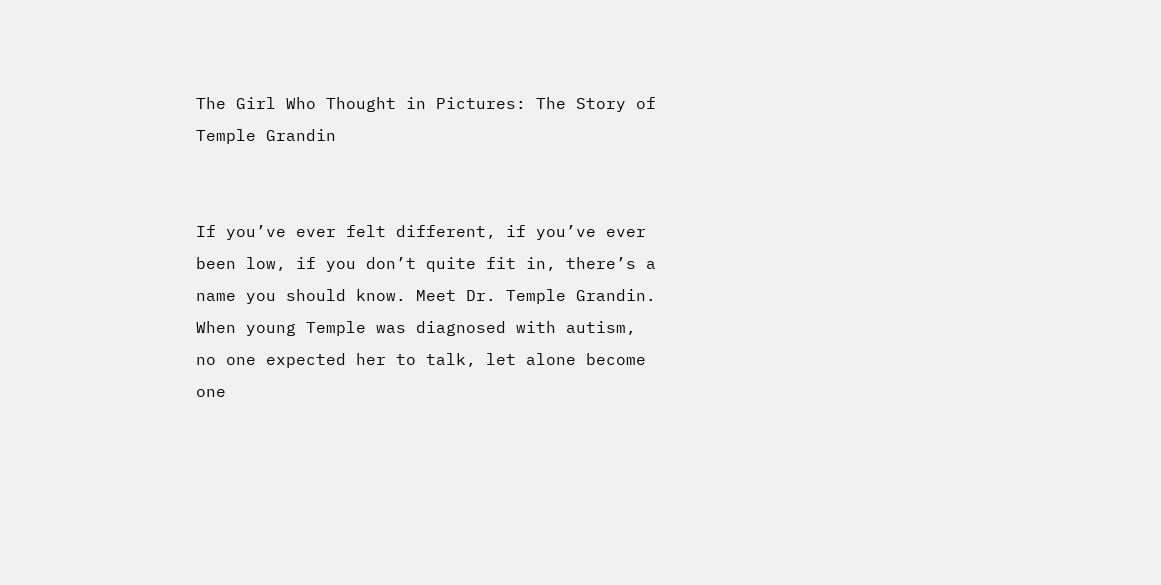The Girl Who Thought in Pictures: The Story of Temple Grandin


If you’ve ever felt different, if you’ve ever been low, if you don’t quite fit in, there’s a name you should know. Meet Dr. Temple Grandin. When young Temple was diagnosed with autism, no one expected her to talk, let alone become one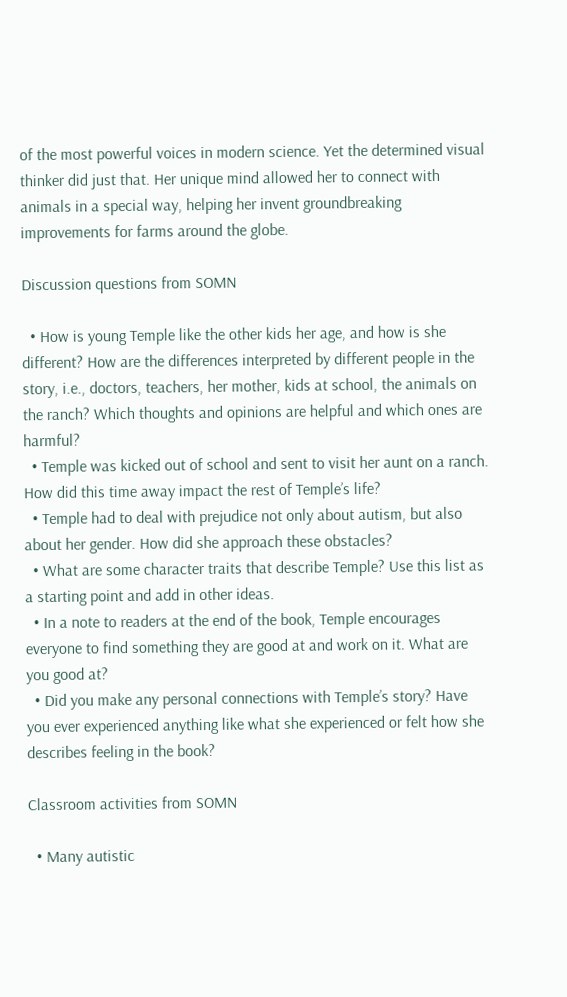of the most powerful voices in modern science. Yet the determined visual thinker did just that. Her unique mind allowed her to connect with animals in a special way, helping her invent groundbreaking improvements for farms around the globe.

Discussion questions from SOMN

  • How is young Temple like the other kids her age, and how is she different? How are the differences interpreted by different people in the story, i.e., doctors, teachers, her mother, kids at school, the animals on the ranch? Which thoughts and opinions are helpful and which ones are harmful?
  • Temple was kicked out of school and sent to visit her aunt on a ranch. How did this time away impact the rest of Temple’s life?
  • Temple had to deal with prejudice not only about autism, but also about her gender. How did she approach these obstacles?
  • What are some character traits that describe Temple? Use this list as a starting point and add in other ideas.
  • In a note to readers at the end of the book, Temple encourages everyone to find something they are good at and work on it. What are you good at?
  • Did you make any personal connections with Temple’s story? Have you ever experienced anything like what she experienced or felt how she describes feeling in the book?

Classroom activities from SOMN

  • Many autistic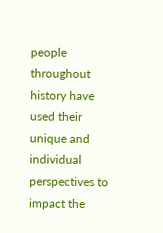people throughout history have used their unique and individual perspectives to impact the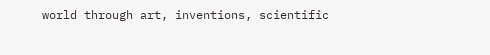world through art, inventions, scientific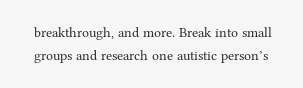breakthrough, and more. Break into small groups and research one autistic person’s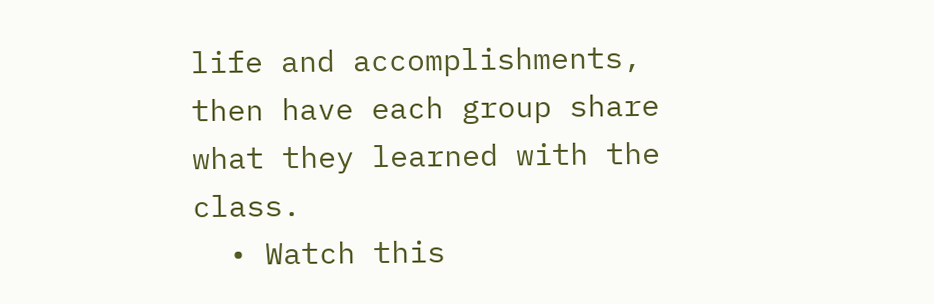life and accomplishments, then have each group share what they learned with the class.
  • Watch this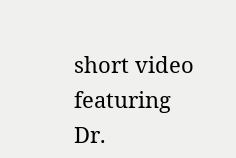short video featuring Dr.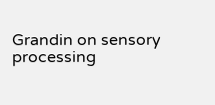Grandin on sensory processing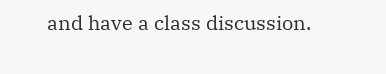and have a class discussion.